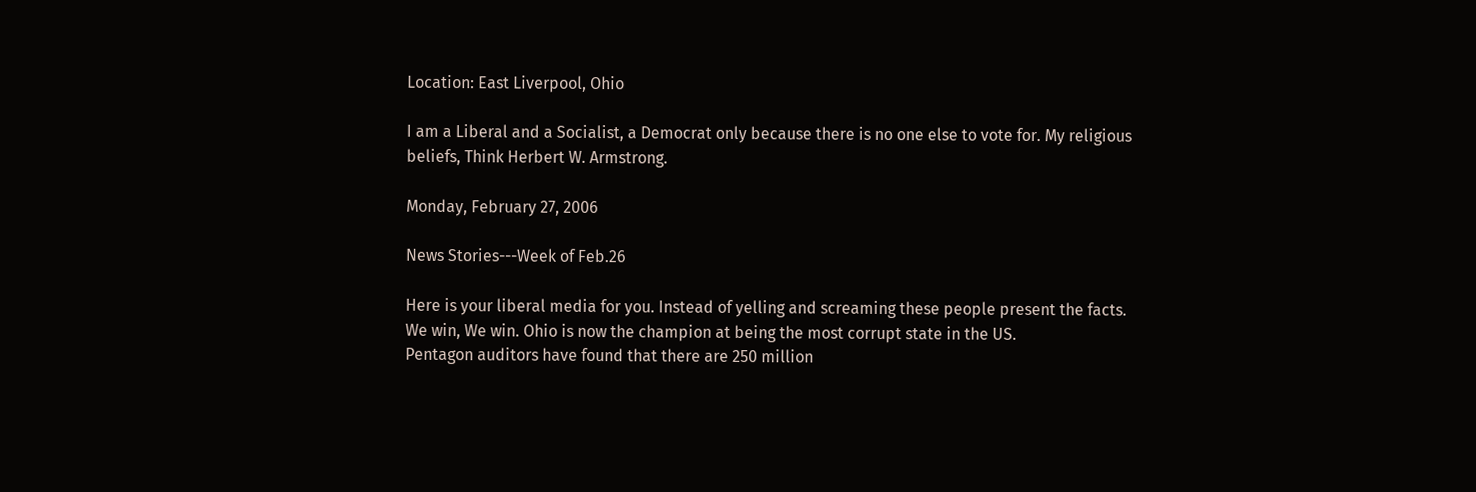Location: East Liverpool, Ohio

I am a Liberal and a Socialist, a Democrat only because there is no one else to vote for. My religious beliefs, Think Herbert W. Armstrong.

Monday, February 27, 2006

News Stories---Week of Feb.26

Here is your liberal media for you. Instead of yelling and screaming these people present the facts.
We win, We win. Ohio is now the champion at being the most corrupt state in the US.
Pentagon auditors have found that there are 250 million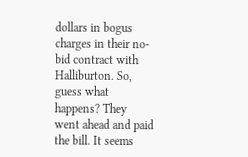dollars in bogus charges in their no-bid contract with Halliburton. So, guess what happens? They went ahead and paid the bill. It seems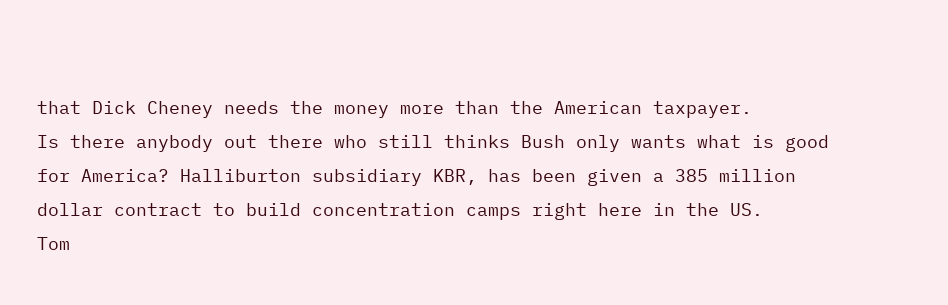that Dick Cheney needs the money more than the American taxpayer.
Is there anybody out there who still thinks Bush only wants what is good for America? Halliburton subsidiary KBR, has been given a 385 million dollar contract to build concentration camps right here in the US.
Tom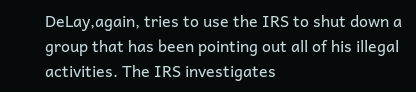DeLay,again, tries to use the IRS to shut down a group that has been pointing out all of his illegal activities. The IRS investigates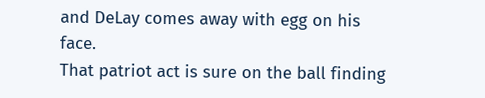and DeLay comes away with egg on his face.
That patriot act is sure on the ball finding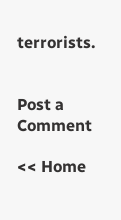terrorists.


Post a Comment

<< Home